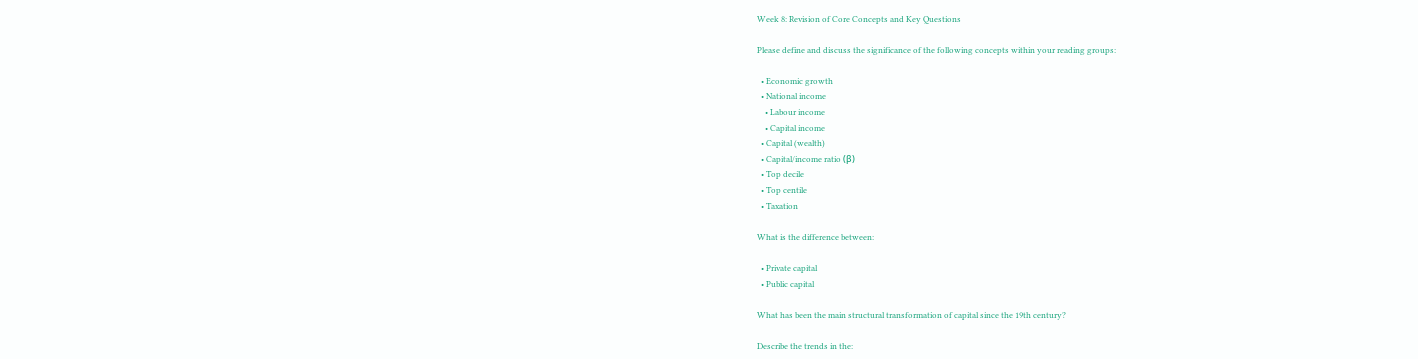Week 8: Revision of Core Concepts and Key Questions

Please define and discuss the significance of the following concepts within your reading groups:

  • Economic growth
  • National income
    • Labour income
    • Capital income
  • Capital (wealth)
  • Capital/income ratio (β)
  • Top decile
  • Top centile
  • Taxation

What is the difference between:

  • Private capital
  • Public capital

What has been the main structural transformation of capital since the 19th century?

Describe the trends in the: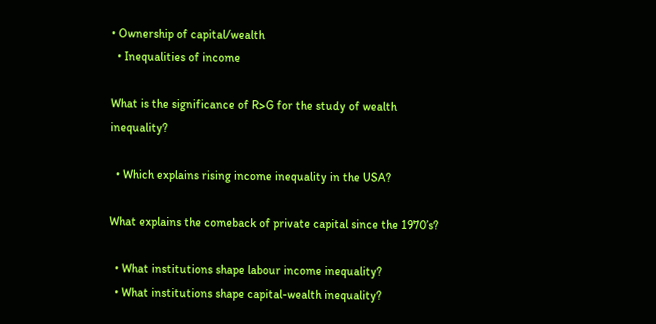• Ownership of capital/wealth
  • Inequalities of income

What is the significance of R>G for the study of wealth inequality?

  • Which explains rising income inequality in the USA?

What explains the comeback of private capital since the 1970’s?

  • What institutions shape labour income inequality?
  • What institutions shape capital-wealth inequality?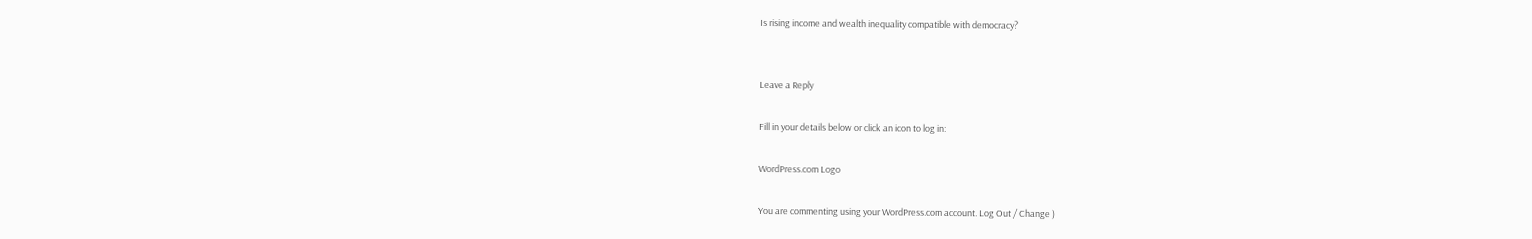Is rising income and wealth inequality compatible with democracy?


Leave a Reply

Fill in your details below or click an icon to log in:

WordPress.com Logo

You are commenting using your WordPress.com account. Log Out / Change )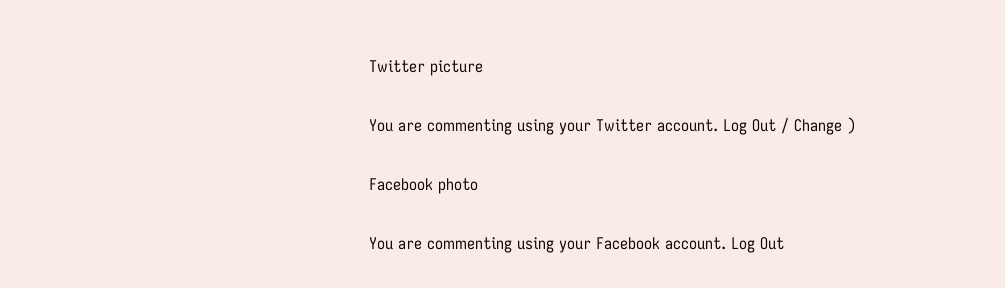Twitter picture

You are commenting using your Twitter account. Log Out / Change )

Facebook photo

You are commenting using your Facebook account. Log Out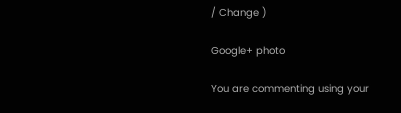/ Change )

Google+ photo

You are commenting using your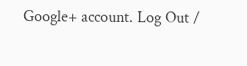Google+ account. Log Out /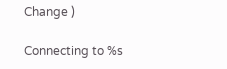Change )

Connecting to %s